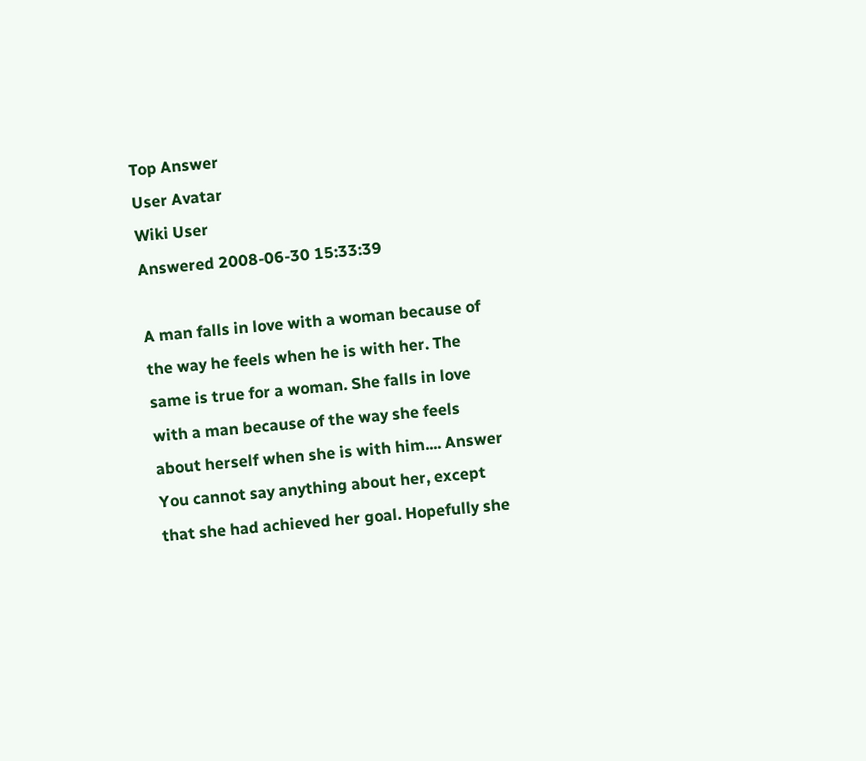Top Answer
User Avatar
Wiki User
Answered 2008-06-30 15:33:39

A man falls in love with a woman because of the way he feels when he is with her. The same is true for a woman. She falls in love with a man because of the way she feels about herself when she is with him.... Answer You cannot say anything about her, except that she had achieved her goal. Hopefully she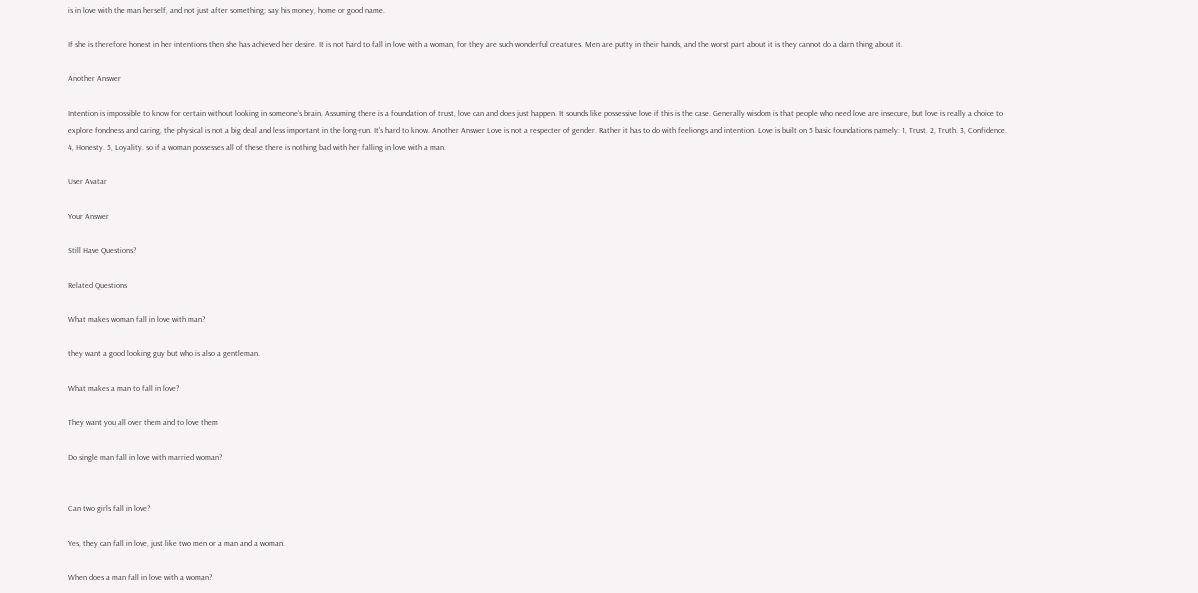is in love with the man herself, and not just after something; say his money, home or good name.

If she is therefore honest in her intentions then she has achieved her desire. It is not hard to fall in love with a woman, for they are such wonderful creatures. Men are putty in their hands, and the worst part about it is they cannot do a darn thing about it.

Another Answer

Intention is impossible to know for certain without looking in someone's brain. Assuming there is a foundation of trust, love can and does just happen. It sounds like possessive love if this is the case. Generally wisdom is that people who need love are insecure, but love is really a choice to explore fondness and caring, the physical is not a big deal and less important in the long-run. It's hard to know. Another Answer Love is not a respecter of gender. Rather it has to do with feeliongs and intention. Love is built on 5 basic foundations namely: 1, Trust. 2, Truth. 3, Confidence. 4, Honesty. 5, Loyality. so if a woman possesses all of these there is nothing bad with her falling in love with a man.

User Avatar

Your Answer

Still Have Questions?

Related Questions

What makes woman fall in love with man?

they want a good looking guy but who is also a gentleman.

What makes a man to fall in love?

They want you all over them and to love them

Do single man fall in love with married woman?


Can two girls fall in love?

Yes, they can fall in love, just like two men or a man and a woman.

When does a man fall in love with a woman?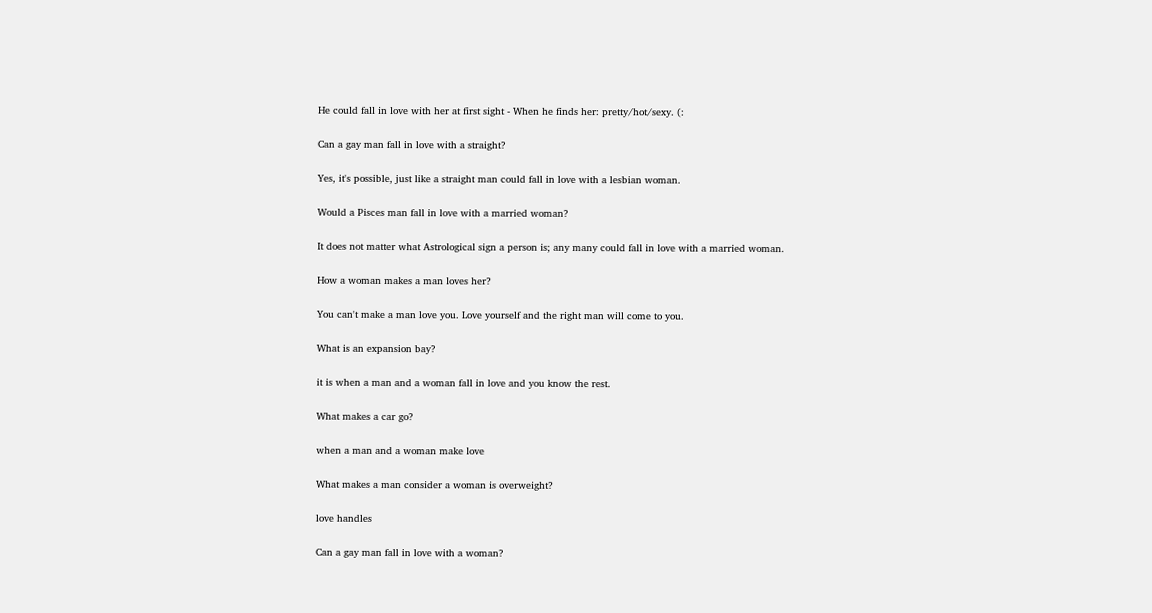He could fall in love with her at first sight - When he finds her: pretty/hot/sexy. (:

Can a gay man fall in love with a straight?

Yes, it's possible, just like a straight man could fall in love with a lesbian woman.

Would a Pisces man fall in love with a married woman?

It does not matter what Astrological sign a person is; any many could fall in love with a married woman.

How a woman makes a man loves her?

You can't make a man love you. Love yourself and the right man will come to you.

What is an expansion bay?

it is when a man and a woman fall in love and you know the rest.

What makes a car go?

when a man and a woman make love

What makes a man consider a woman is overweight?

love handles

Can a gay man fall in love with a woman?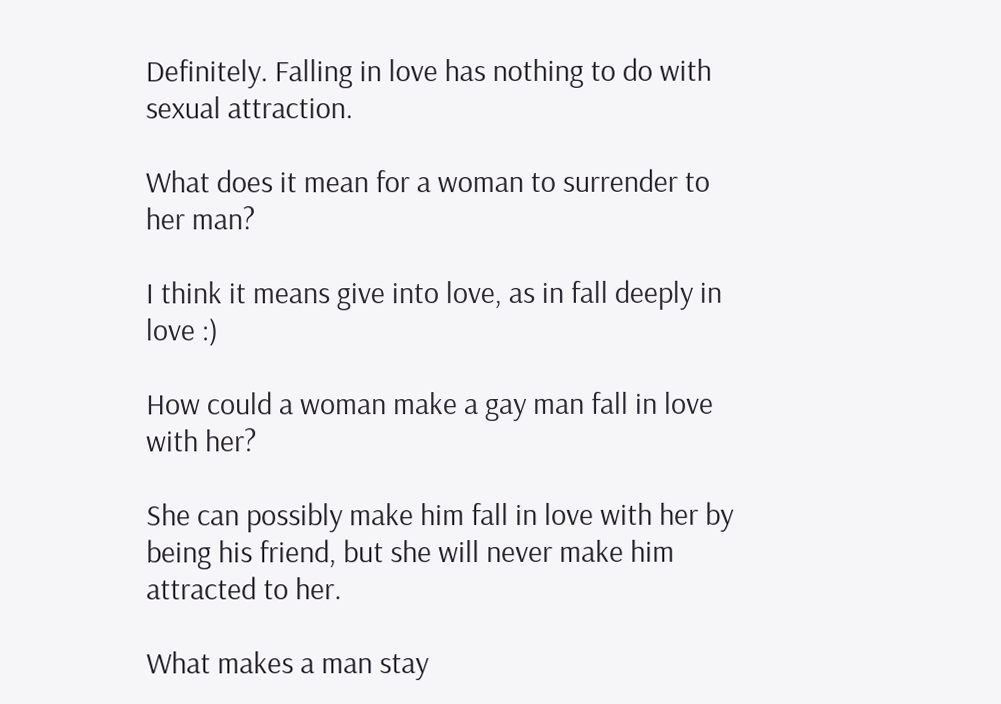Definitely. Falling in love has nothing to do with sexual attraction.

What does it mean for a woman to surrender to her man?

I think it means give into love, as in fall deeply in love :)

How could a woman make a gay man fall in love with her?

She can possibly make him fall in love with her by being his friend, but she will never make him attracted to her.

What makes a man stay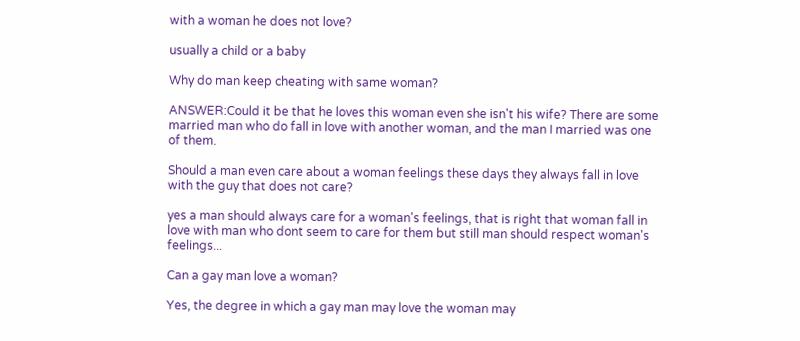with a woman he does not love?

usually a child or a baby

Why do man keep cheating with same woman?

ANSWER:Could it be that he loves this woman even she isn't his wife? There are some married man who do fall in love with another woman, and the man I married was one of them.

Should a man even care about a woman feelings these days they always fall in love with the guy that does not care?

yes a man should always care for a woman's feelings, that is right that woman fall in love with man who dont seem to care for them but still man should respect woman's feelings...

Can a gay man love a woman?

Yes, the degree in which a gay man may love the woman may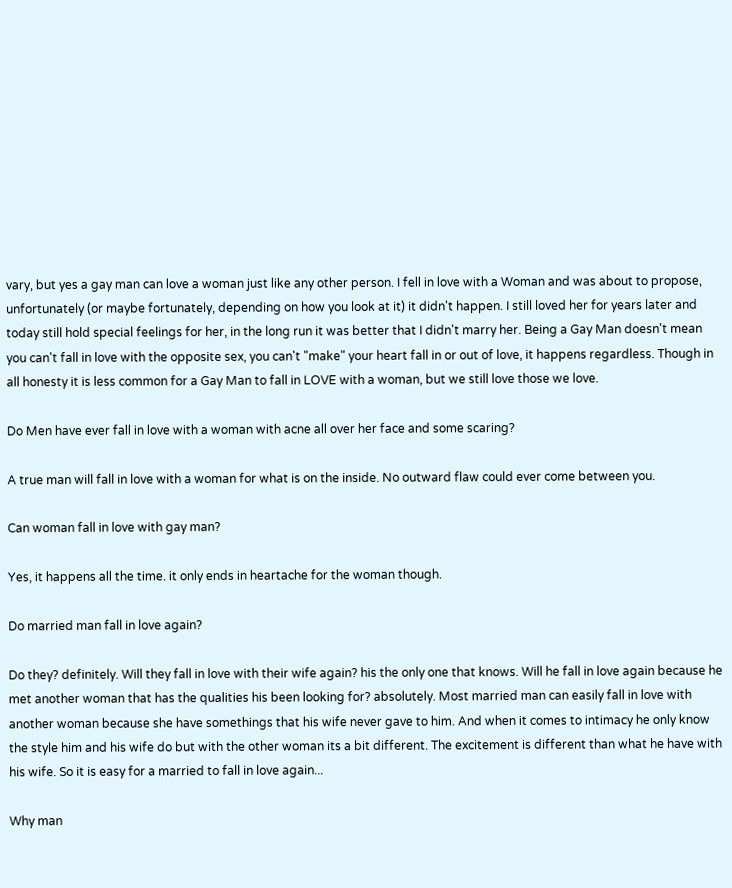vary, but yes a gay man can love a woman just like any other person. I fell in love with a Woman and was about to propose, unfortunately (or maybe fortunately, depending on how you look at it) it didn't happen. I still loved her for years later and today still hold special feelings for her, in the long run it was better that I didn't marry her. Being a Gay Man doesn't mean you can't fall in love with the opposite sex, you can't "make" your heart fall in or out of love, it happens regardless. Though in all honesty it is less common for a Gay Man to fall in LOVE with a woman, but we still love those we love.

Do Men have ever fall in love with a woman with acne all over her face and some scaring?

A true man will fall in love with a woman for what is on the inside. No outward flaw could ever come between you.

Can woman fall in love with gay man?

Yes, it happens all the time. it only ends in heartache for the woman though.

Do married man fall in love again?

Do they? definitely. Will they fall in love with their wife again? his the only one that knows. Will he fall in love again because he met another woman that has the qualities his been looking for? absolutely. Most married man can easily fall in love with another woman because she have somethings that his wife never gave to him. And when it comes to intimacy he only know the style him and his wife do but with the other woman its a bit different. The excitement is different than what he have with his wife. So it is easy for a married to fall in love again...

Why man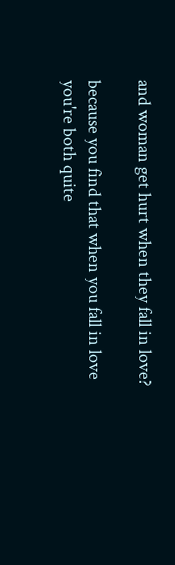and woman get hurt when they fall in love?

because you find that when you fall in love you're both quite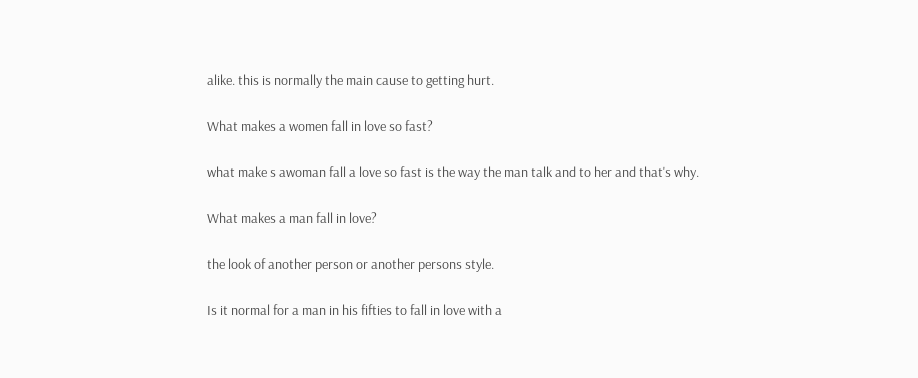alike. this is normally the main cause to getting hurt.

What makes a women fall in love so fast?

what make s awoman fall a love so fast is the way the man talk and to her and that's why.

What makes a man fall in love?

the look of another person or another persons style.

Is it normal for a man in his fifties to fall in love with a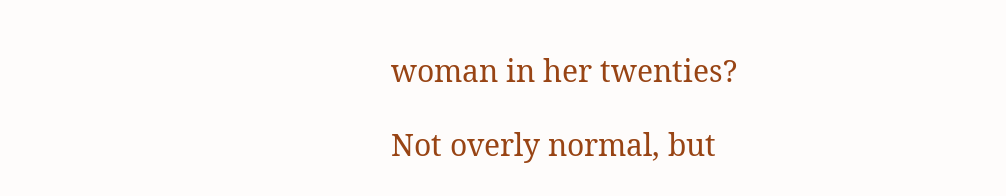woman in her twenties?

Not overly normal, but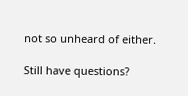not so unheard of either.

Still have questions?